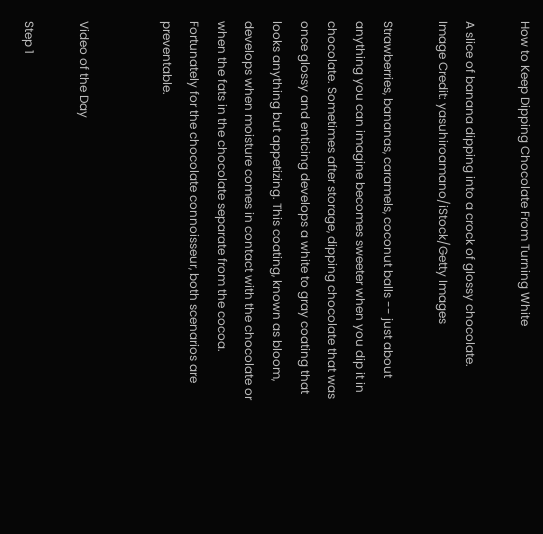How to Keep Dipping Chocolate From Turning White

A slice of banana dipping into a crock of glossy chocolate.
Image Credit: yasuhiroamano/iStock/Getty Images

Strawberries, bananas, caramels, coconut balls -- just about anything you can imagine becomes sweeter when you dip it in chocolate. Sometimes after storage, dipping chocolate that was once glossy and enticing develops a white to gray coating that looks anything but appetizing. This coating, known as bloom, develops when moisture comes in contact with the chocolate or when the fats in the chocolate separate from the cocoa. Fortunately for the chocolate connoisseur, both scenarios are preventable.


Video of the Day

Step 1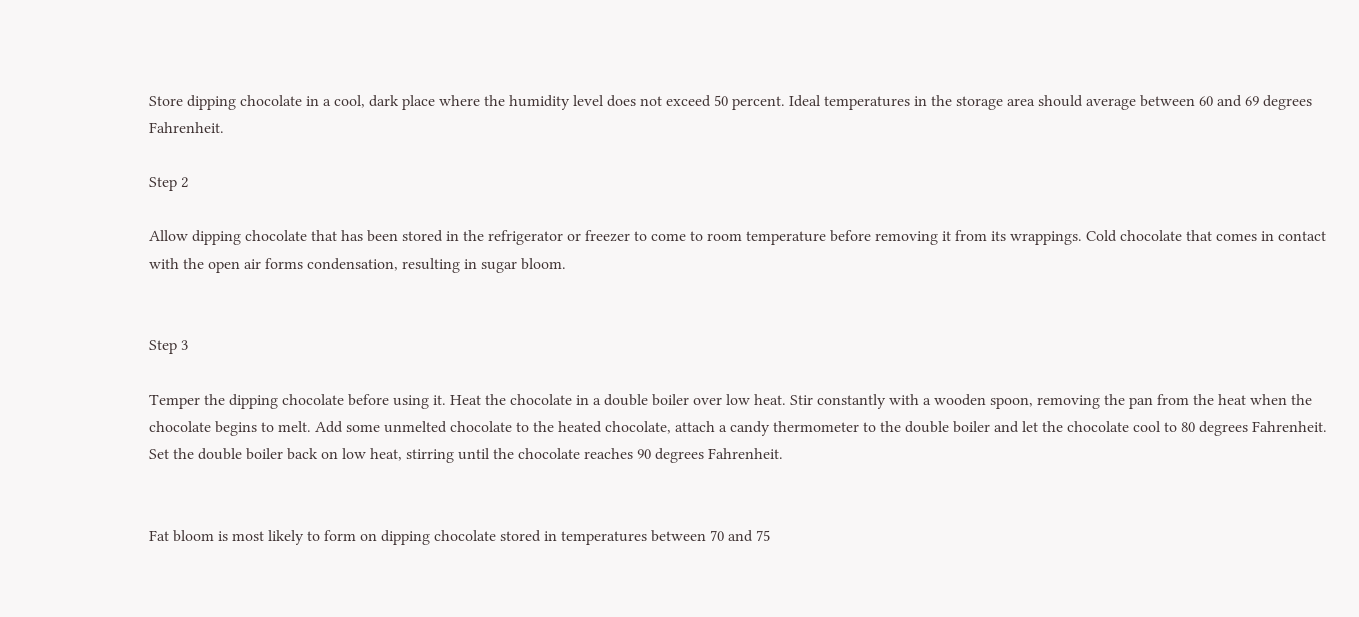Store dipping chocolate in a cool, dark place where the humidity level does not exceed 50 percent. Ideal temperatures in the storage area should average between 60 and 69 degrees Fahrenheit.

Step 2

Allow dipping chocolate that has been stored in the refrigerator or freezer to come to room temperature before removing it from its wrappings. Cold chocolate that comes in contact with the open air forms condensation, resulting in sugar bloom.


Step 3

Temper the dipping chocolate before using it. Heat the chocolate in a double boiler over low heat. Stir constantly with a wooden spoon, removing the pan from the heat when the chocolate begins to melt. Add some unmelted chocolate to the heated chocolate, attach a candy thermometer to the double boiler and let the chocolate cool to 80 degrees Fahrenheit. Set the double boiler back on low heat, stirring until the chocolate reaches 90 degrees Fahrenheit.


Fat bloom is most likely to form on dipping chocolate stored in temperatures between 70 and 75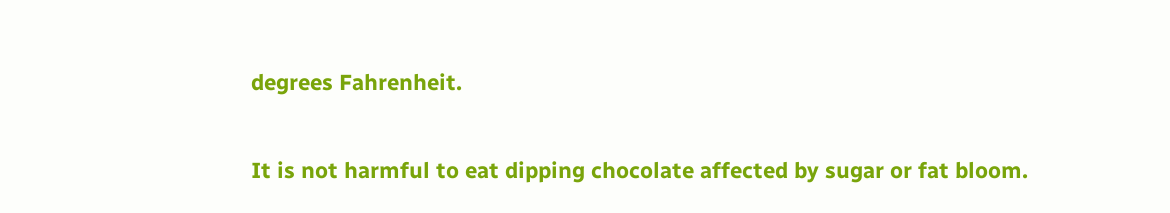degrees Fahrenheit.

It is not harmful to eat dipping chocolate affected by sugar or fat bloom.